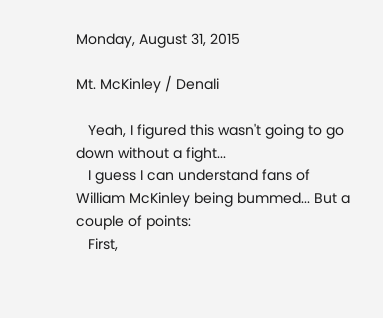Monday, August 31, 2015

Mt. McKinley / Denali

   Yeah, I figured this wasn't going to go down without a fight...
   I guess I can understand fans of William McKinley being bummed... But a couple of points:
   First,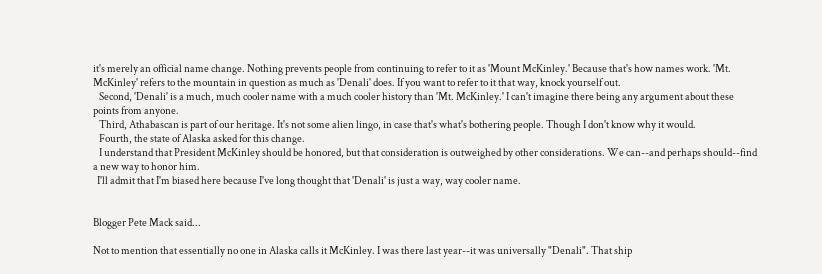it's merely an official name change. Nothing prevents people from continuing to refer to it as 'Mount McKinley.' Because that's how names work. 'Mt. McKinley' refers to the mountain in question as much as 'Denali' does. If you want to refer to it that way, knock yourself out.
   Second, 'Denali' is a much, much cooler name with a much cooler history than 'Mt. McKinley.' I can't imagine there being any argument about these points from anyone.
   Third, Athabascan is part of our heritage. It's not some alien lingo, in case that's what's bothering people. Though I don't know why it would.
   Fourth, the state of Alaska asked for this change.
   I understand that President McKinley should be honored, but that consideration is outweighed by other considerations. We can--and perhaps should--find a new way to honor him.
  I'll admit that I'm biased here because I've long thought that 'Denali' is just a way, way cooler name.


Blogger Pete Mack said...

Not to mention that essentially no one in Alaska calls it McKinley. I was there last year--it was universally "Denali". That ship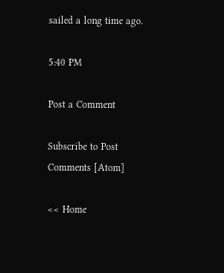sailed a long time ago.

5:40 PM

Post a Comment

Subscribe to Post Comments [Atom]

<< Home